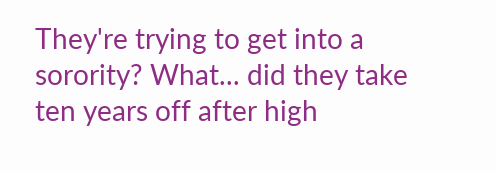They're trying to get into a sorority? What... did they take ten years off after high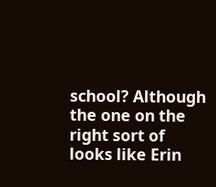school? Although the one on the right sort of looks like Erin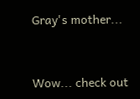Gray's mother...


Wow... check out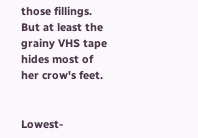those fillings. But at least the grainy VHS tape hides most of her crow's feet.


Lowest-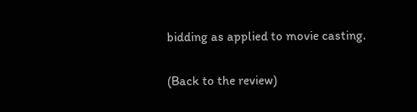bidding as applied to movie casting.

(Back to the review)